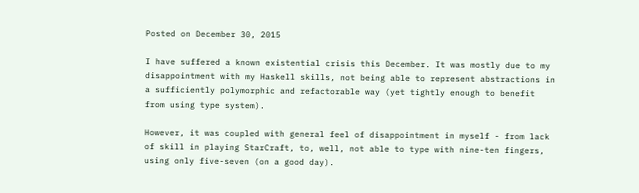Posted on December 30, 2015

I have suffered a known existential crisis this December. It was mostly due to my disappointment with my Haskell skills, not being able to represent abstractions in a sufficiently polymorphic and refactorable way (yet tightly enough to benefit from using type system).

However, it was coupled with general feel of disappointment in myself - from lack of skill in playing StarCraft, to, well, not able to type with nine-ten fingers, using only five-seven (on a good day).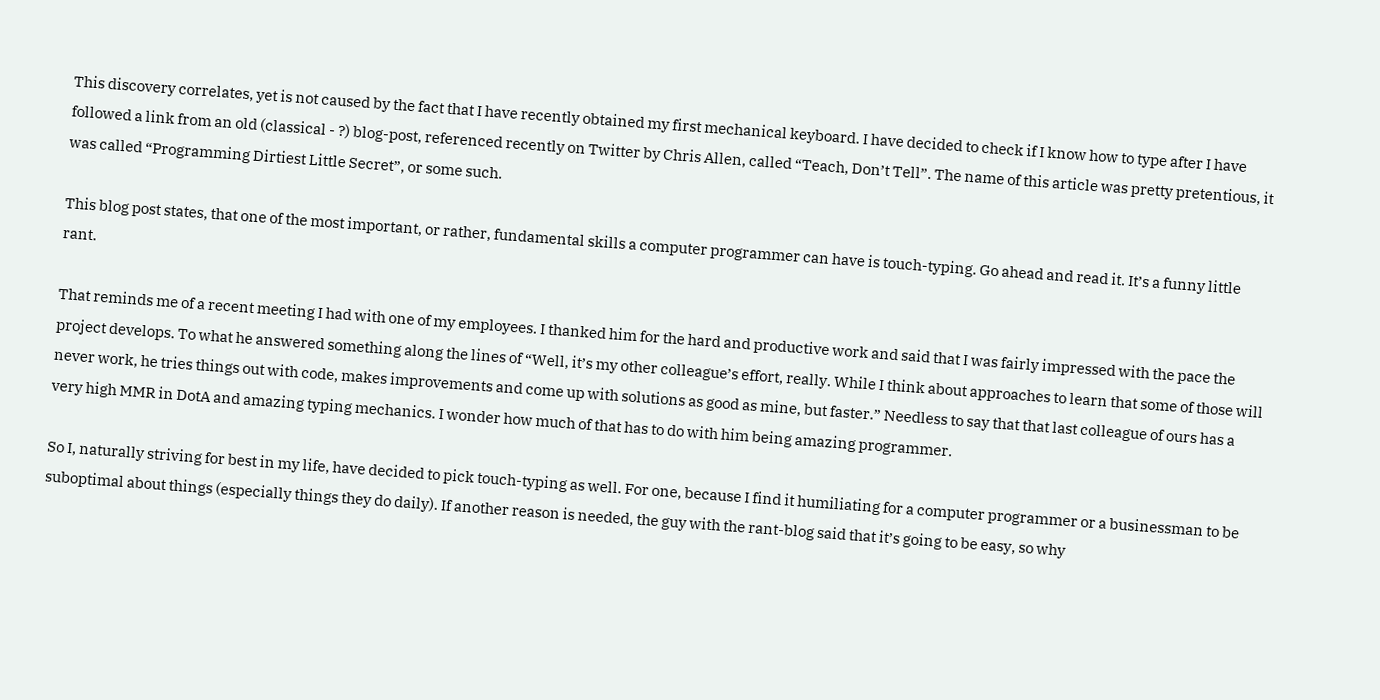This discovery correlates, yet is not caused by the fact that I have recently obtained my first mechanical keyboard. I have decided to check if I know how to type after I have followed a link from an old (classical - ?) blog-post, referenced recently on Twitter by Chris Allen, called “Teach, Don’t Tell”. The name of this article was pretty pretentious, it was called “Programming Dirtiest Little Secret”, or some such.

This blog post states, that one of the most important, or rather, fundamental skills a computer programmer can have is touch-typing. Go ahead and read it. It’s a funny little rant.

That reminds me of a recent meeting I had with one of my employees. I thanked him for the hard and productive work and said that I was fairly impressed with the pace the project develops. To what he answered something along the lines of “Well, it’s my other colleague’s effort, really. While I think about approaches to learn that some of those will never work, he tries things out with code, makes improvements and come up with solutions as good as mine, but faster.” Needless to say that that last colleague of ours has a very high MMR in DotA and amazing typing mechanics. I wonder how much of that has to do with him being amazing programmer.

So I, naturally striving for best in my life, have decided to pick touch-typing as well. For one, because I find it humiliating for a computer programmer or a businessman to be suboptimal about things (especially things they do daily). If another reason is needed, the guy with the rant-blog said that it’s going to be easy, so why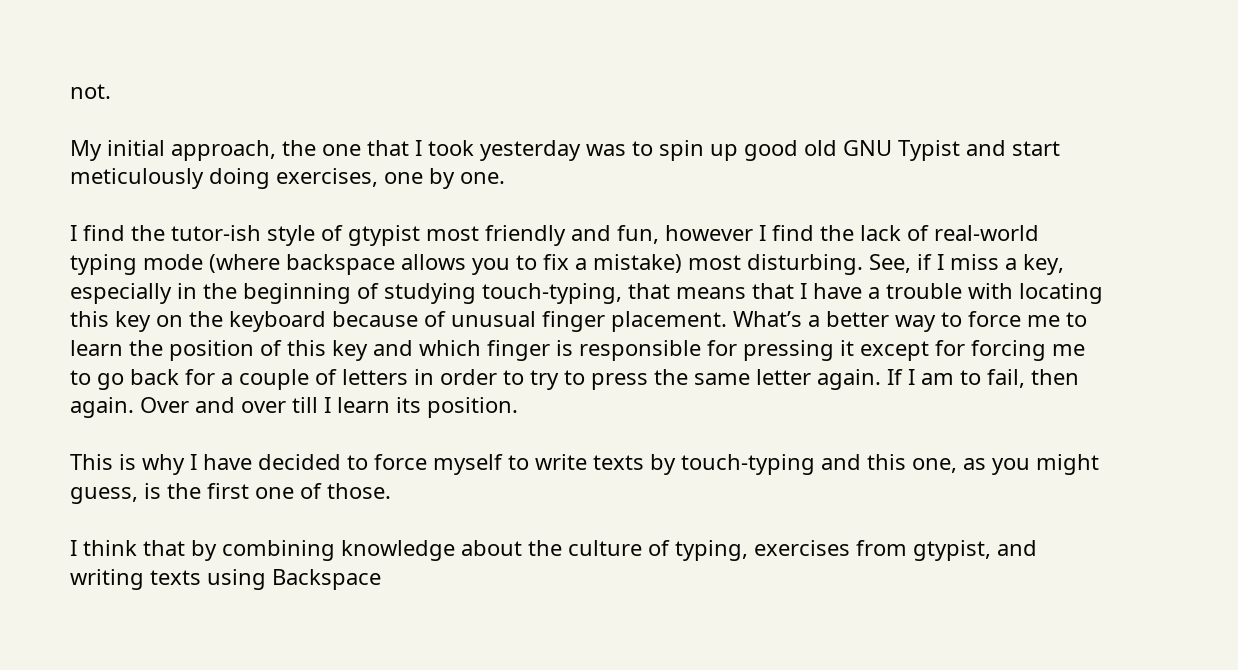not.

My initial approach, the one that I took yesterday was to spin up good old GNU Typist and start meticulously doing exercises, one by one.

I find the tutor-ish style of gtypist most friendly and fun, however I find the lack of real-world typing mode (where backspace allows you to fix a mistake) most disturbing. See, if I miss a key, especially in the beginning of studying touch-typing, that means that I have a trouble with locating this key on the keyboard because of unusual finger placement. What’s a better way to force me to learn the position of this key and which finger is responsible for pressing it except for forcing me to go back for a couple of letters in order to try to press the same letter again. If I am to fail, then again. Over and over till I learn its position.

This is why I have decided to force myself to write texts by touch-typing and this one, as you might guess, is the first one of those.

I think that by combining knowledge about the culture of typing, exercises from gtypist, and writing texts using Backspace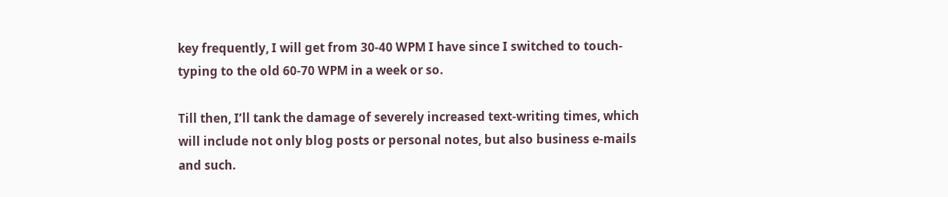key frequently, I will get from 30-40 WPM I have since I switched to touch-typing to the old 60-70 WPM in a week or so.

Till then, I’ll tank the damage of severely increased text-writing times, which will include not only blog posts or personal notes, but also business e-mails and such.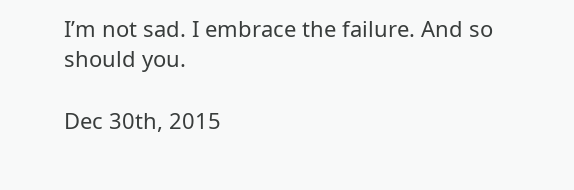I’m not sad. I embrace the failure. And so should you.

Dec 30th, 2015